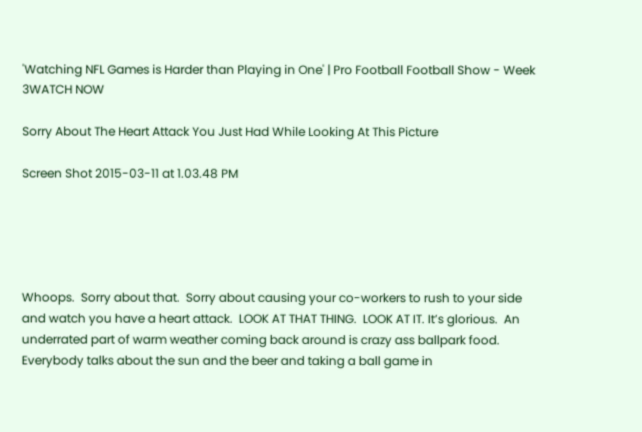'Watching NFL Games is Harder than Playing in One' | Pro Football Football Show - Week 3WATCH NOW

Sorry About The Heart Attack You Just Had While Looking At This Picture

Screen Shot 2015-03-11 at 1.03.48 PM





Whoops.  Sorry about that.  Sorry about causing your co-workers to rush to your side and watch you have a heart attack.  LOOK AT THAT THING.  LOOK AT IT. It’s glorious.  An underrated part of warm weather coming back around is crazy ass ballpark food.  Everybody talks about the sun and the beer and taking a ball game in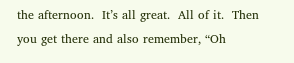the afternoon.  It’s all great.  All of it.  Then you get there and also remember, “Oh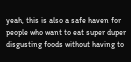yeah, this is also a safe haven for people who want to eat super duper disgusting foods without having to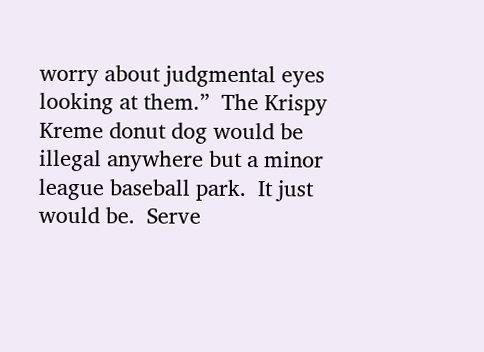worry about judgmental eyes looking at them.”  The Krispy Kreme donut dog would be illegal anywhere but a minor league baseball park.  It just would be.  Serve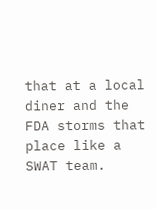that at a local diner and the FDA storms that place like a SWAT team.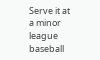Serve it at a minor league baseball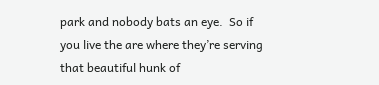park and nobody bats an eye.  So if you live the are where they’re serving that beautiful hunk of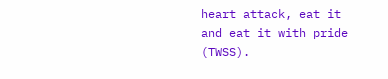heart attack, eat it and eat it with pride (TWSS).